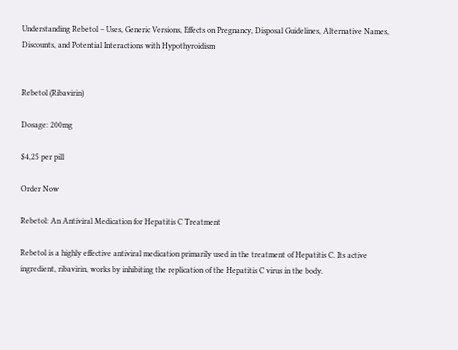Understanding Rebetol – Uses, Generic Versions, Effects on Pregnancy, Disposal Guidelines, Alternative Names, Discounts, and Potential Interactions with Hypothyroidism


Rebetol (Ribavirin)

Dosage: 200mg

$4,25 per pill

Order Now

Rebetol: An Antiviral Medication for Hepatitis C Treatment

Rebetol is a highly effective antiviral medication primarily used in the treatment of Hepatitis C. Its active ingredient, ribavirin, works by inhibiting the replication of the Hepatitis C virus in the body.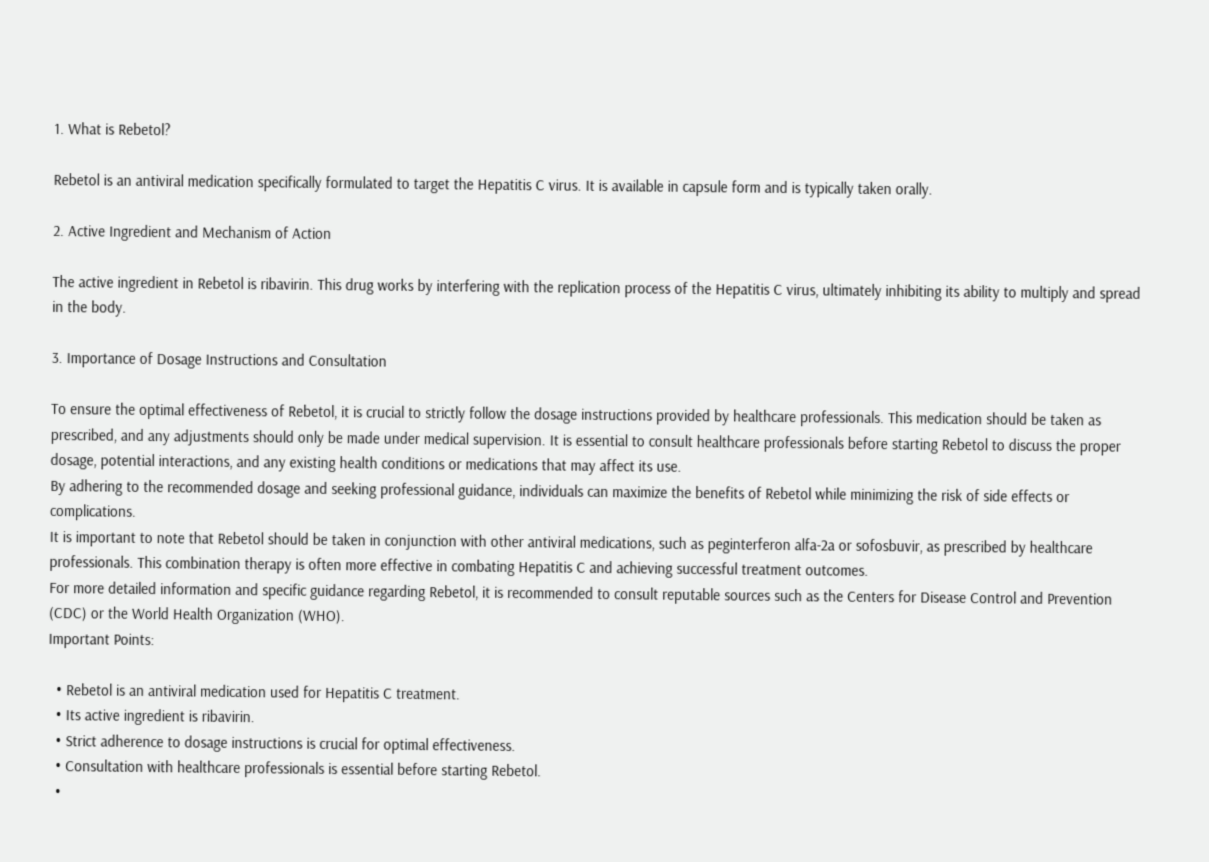1. What is Rebetol?

Rebetol is an antiviral medication specifically formulated to target the Hepatitis C virus. It is available in capsule form and is typically taken orally.

2. Active Ingredient and Mechanism of Action

The active ingredient in Rebetol is ribavirin. This drug works by interfering with the replication process of the Hepatitis C virus, ultimately inhibiting its ability to multiply and spread in the body.

3. Importance of Dosage Instructions and Consultation

To ensure the optimal effectiveness of Rebetol, it is crucial to strictly follow the dosage instructions provided by healthcare professionals. This medication should be taken as prescribed, and any adjustments should only be made under medical supervision. It is essential to consult healthcare professionals before starting Rebetol to discuss the proper dosage, potential interactions, and any existing health conditions or medications that may affect its use.
By adhering to the recommended dosage and seeking professional guidance, individuals can maximize the benefits of Rebetol while minimizing the risk of side effects or complications.
It is important to note that Rebetol should be taken in conjunction with other antiviral medications, such as peginterferon alfa-2a or sofosbuvir, as prescribed by healthcare professionals. This combination therapy is often more effective in combating Hepatitis C and achieving successful treatment outcomes.
For more detailed information and specific guidance regarding Rebetol, it is recommended to consult reputable sources such as the Centers for Disease Control and Prevention (CDC) or the World Health Organization (WHO).
Important Points:

  • Rebetol is an antiviral medication used for Hepatitis C treatment.
  • Its active ingredient is ribavirin.
  • Strict adherence to dosage instructions is crucial for optimal effectiveness.
  • Consultation with healthcare professionals is essential before starting Rebetol.
  •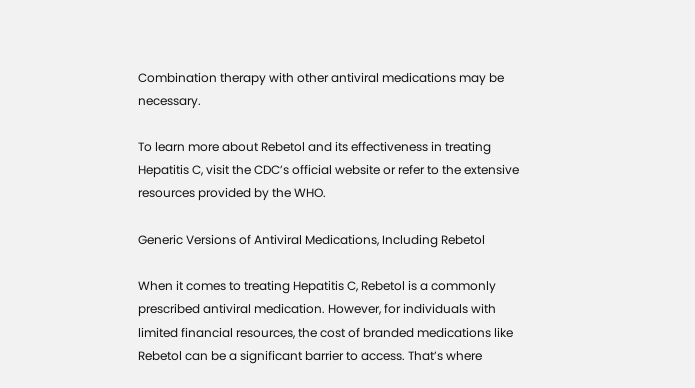Combination therapy with other antiviral medications may be necessary.

To learn more about Rebetol and its effectiveness in treating Hepatitis C, visit the CDC’s official website or refer to the extensive resources provided by the WHO.

Generic Versions of Antiviral Medications, Including Rebetol

When it comes to treating Hepatitis C, Rebetol is a commonly prescribed antiviral medication. However, for individuals with limited financial resources, the cost of branded medications like Rebetol can be a significant barrier to access. That’s where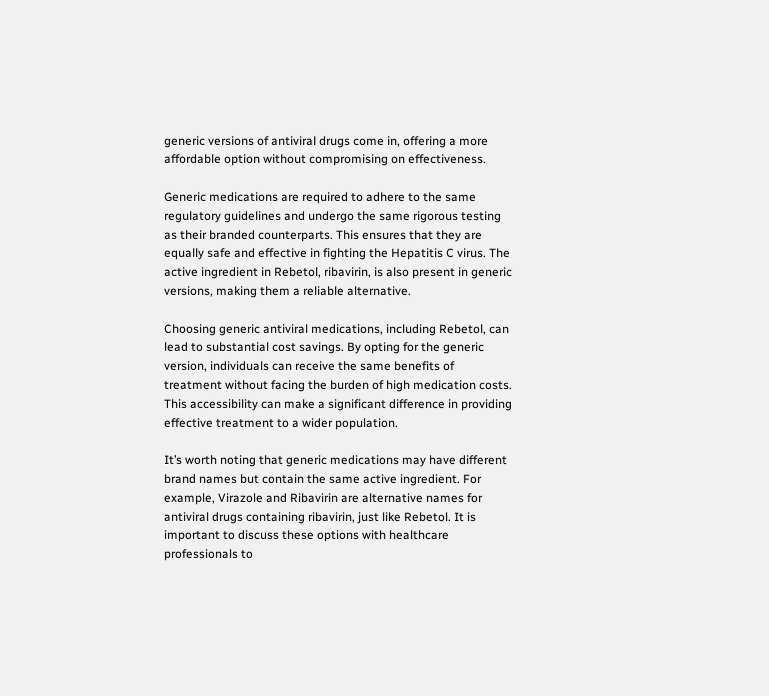generic versions of antiviral drugs come in, offering a more affordable option without compromising on effectiveness.

Generic medications are required to adhere to the same regulatory guidelines and undergo the same rigorous testing as their branded counterparts. This ensures that they are equally safe and effective in fighting the Hepatitis C virus. The active ingredient in Rebetol, ribavirin, is also present in generic versions, making them a reliable alternative.

Choosing generic antiviral medications, including Rebetol, can lead to substantial cost savings. By opting for the generic version, individuals can receive the same benefits of treatment without facing the burden of high medication costs. This accessibility can make a significant difference in providing effective treatment to a wider population.

It’s worth noting that generic medications may have different brand names but contain the same active ingredient. For example, Virazole and Ribavirin are alternative names for antiviral drugs containing ribavirin, just like Rebetol. It is important to discuss these options with healthcare professionals to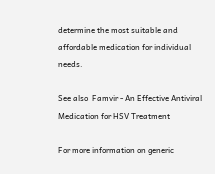determine the most suitable and affordable medication for individual needs.

See also  Famvir - An Effective Antiviral Medication for HSV Treatment

For more information on generic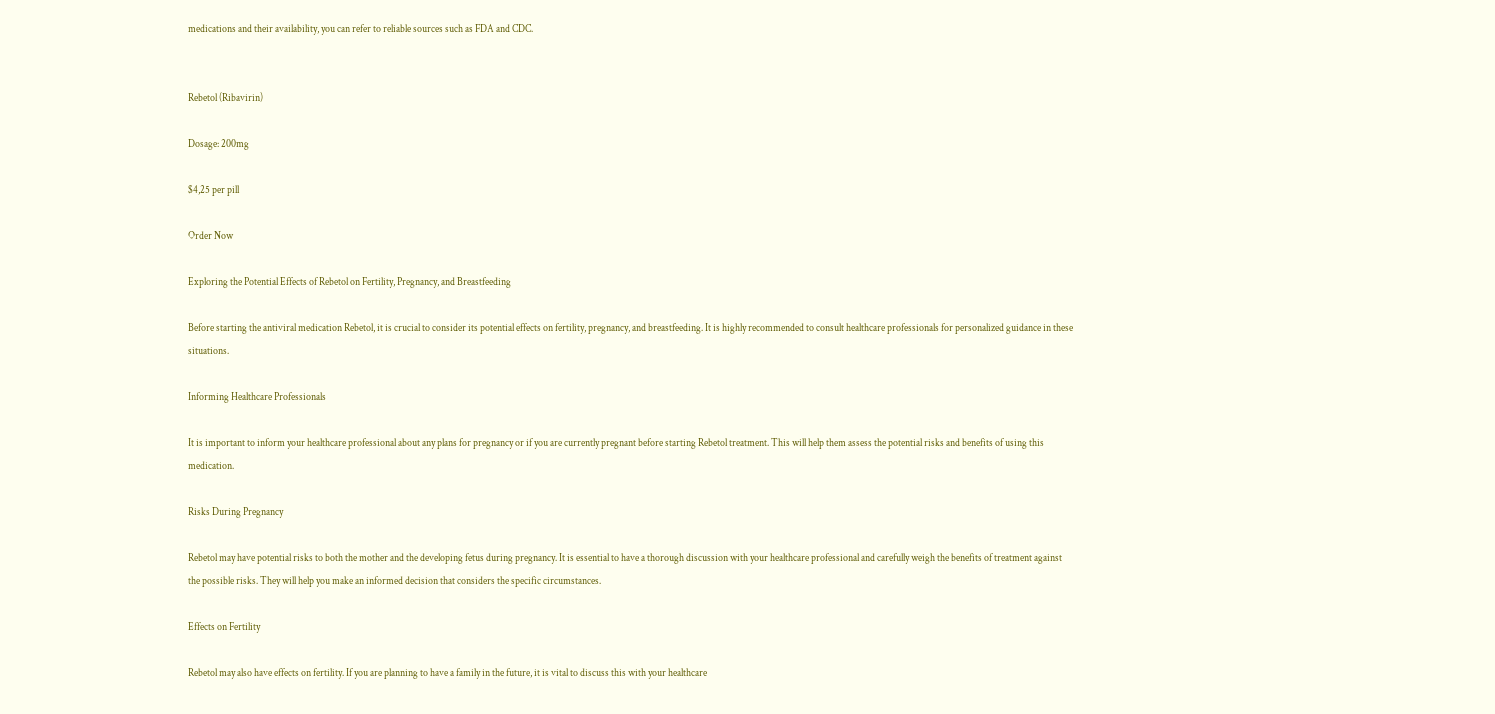medications and their availability, you can refer to reliable sources such as FDA and CDC.


Rebetol (Ribavirin)

Dosage: 200mg

$4,25 per pill

Order Now

Exploring the Potential Effects of Rebetol on Fertility, Pregnancy, and Breastfeeding

Before starting the antiviral medication Rebetol, it is crucial to consider its potential effects on fertility, pregnancy, and breastfeeding. It is highly recommended to consult healthcare professionals for personalized guidance in these situations.

Informing Healthcare Professionals

It is important to inform your healthcare professional about any plans for pregnancy or if you are currently pregnant before starting Rebetol treatment. This will help them assess the potential risks and benefits of using this medication.

Risks During Pregnancy

Rebetol may have potential risks to both the mother and the developing fetus during pregnancy. It is essential to have a thorough discussion with your healthcare professional and carefully weigh the benefits of treatment against the possible risks. They will help you make an informed decision that considers the specific circumstances.

Effects on Fertility

Rebetol may also have effects on fertility. If you are planning to have a family in the future, it is vital to discuss this with your healthcare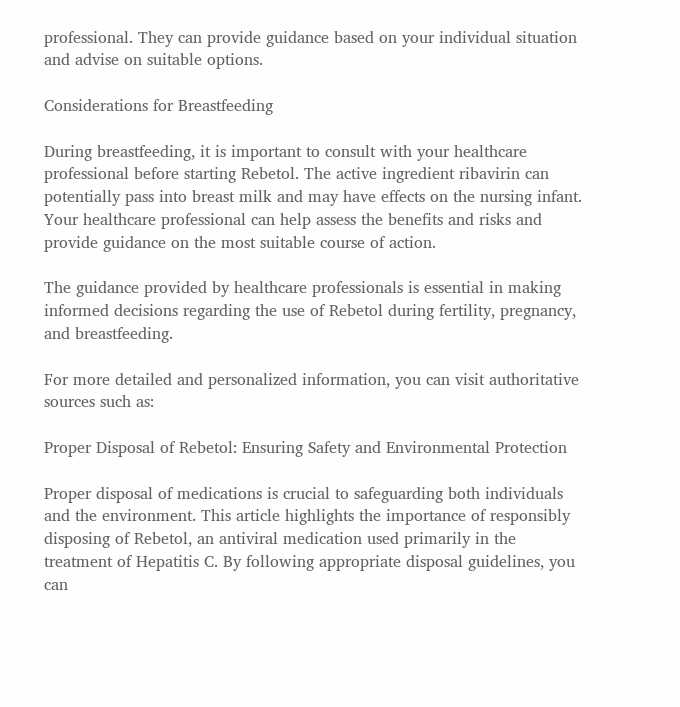professional. They can provide guidance based on your individual situation and advise on suitable options.

Considerations for Breastfeeding

During breastfeeding, it is important to consult with your healthcare professional before starting Rebetol. The active ingredient ribavirin can potentially pass into breast milk and may have effects on the nursing infant. Your healthcare professional can help assess the benefits and risks and provide guidance on the most suitable course of action.

The guidance provided by healthcare professionals is essential in making informed decisions regarding the use of Rebetol during fertility, pregnancy, and breastfeeding.

For more detailed and personalized information, you can visit authoritative sources such as:

Proper Disposal of Rebetol: Ensuring Safety and Environmental Protection

Proper disposal of medications is crucial to safeguarding both individuals and the environment. This article highlights the importance of responsibly disposing of Rebetol, an antiviral medication used primarily in the treatment of Hepatitis C. By following appropriate disposal guidelines, you can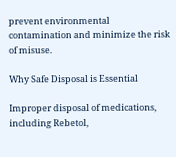prevent environmental contamination and minimize the risk of misuse.

Why Safe Disposal is Essential

Improper disposal of medications, including Rebetol,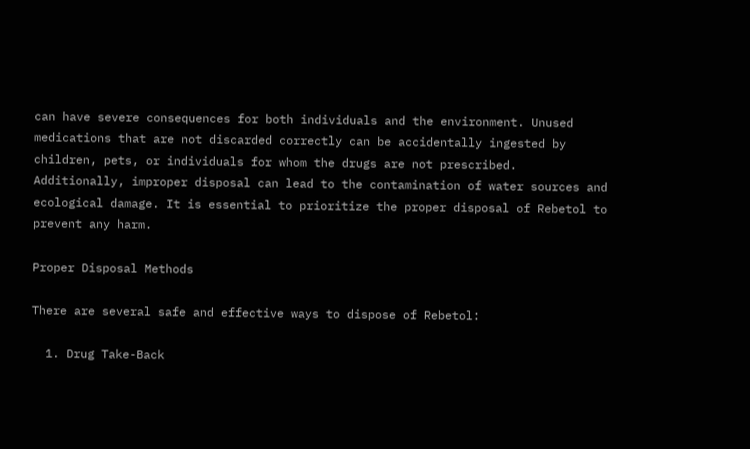can have severe consequences for both individuals and the environment. Unused medications that are not discarded correctly can be accidentally ingested by children, pets, or individuals for whom the drugs are not prescribed. Additionally, improper disposal can lead to the contamination of water sources and ecological damage. It is essential to prioritize the proper disposal of Rebetol to prevent any harm.

Proper Disposal Methods

There are several safe and effective ways to dispose of Rebetol:

  1. Drug Take-Back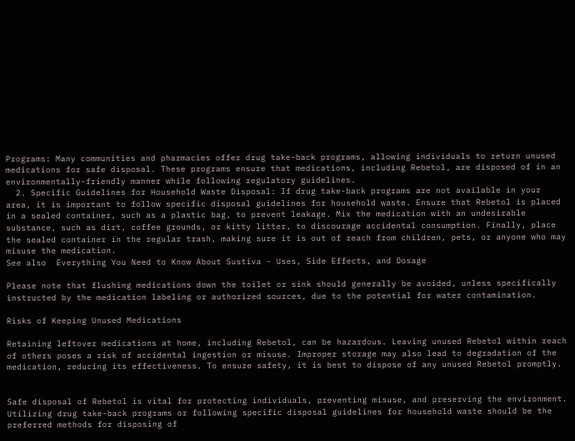Programs: Many communities and pharmacies offer drug take-back programs, allowing individuals to return unused medications for safe disposal. These programs ensure that medications, including Rebetol, are disposed of in an environmentally-friendly manner while following regulatory guidelines.
  2. Specific Guidelines for Household Waste Disposal: If drug take-back programs are not available in your area, it is important to follow specific disposal guidelines for household waste. Ensure that Rebetol is placed in a sealed container, such as a plastic bag, to prevent leakage. Mix the medication with an undesirable substance, such as dirt, coffee grounds, or kitty litter, to discourage accidental consumption. Finally, place the sealed container in the regular trash, making sure it is out of reach from children, pets, or anyone who may misuse the medication.
See also  Everything You Need to Know About Sustiva - Uses, Side Effects, and Dosage

Please note that flushing medications down the toilet or sink should generally be avoided, unless specifically instructed by the medication labeling or authorized sources, due to the potential for water contamination.

Risks of Keeping Unused Medications

Retaining leftover medications at home, including Rebetol, can be hazardous. Leaving unused Rebetol within reach of others poses a risk of accidental ingestion or misuse. Improper storage may also lead to degradation of the medication, reducing its effectiveness. To ensure safety, it is best to dispose of any unused Rebetol promptly.


Safe disposal of Rebetol is vital for protecting individuals, preventing misuse, and preserving the environment. Utilizing drug take-back programs or following specific disposal guidelines for household waste should be the preferred methods for disposing of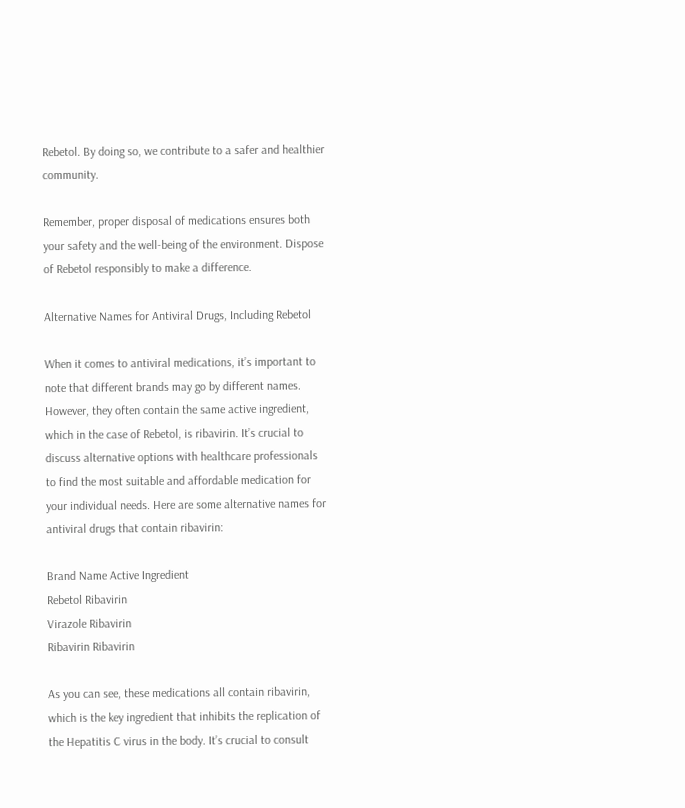Rebetol. By doing so, we contribute to a safer and healthier community.

Remember, proper disposal of medications ensures both your safety and the well-being of the environment. Dispose of Rebetol responsibly to make a difference.

Alternative Names for Antiviral Drugs, Including Rebetol

When it comes to antiviral medications, it’s important to note that different brands may go by different names. However, they often contain the same active ingredient, which in the case of Rebetol, is ribavirin. It’s crucial to discuss alternative options with healthcare professionals to find the most suitable and affordable medication for your individual needs. Here are some alternative names for antiviral drugs that contain ribavirin:

Brand Name Active Ingredient
Rebetol Ribavirin
Virazole Ribavirin
Ribavirin Ribavirin

As you can see, these medications all contain ribavirin, which is the key ingredient that inhibits the replication of the Hepatitis C virus in the body. It’s crucial to consult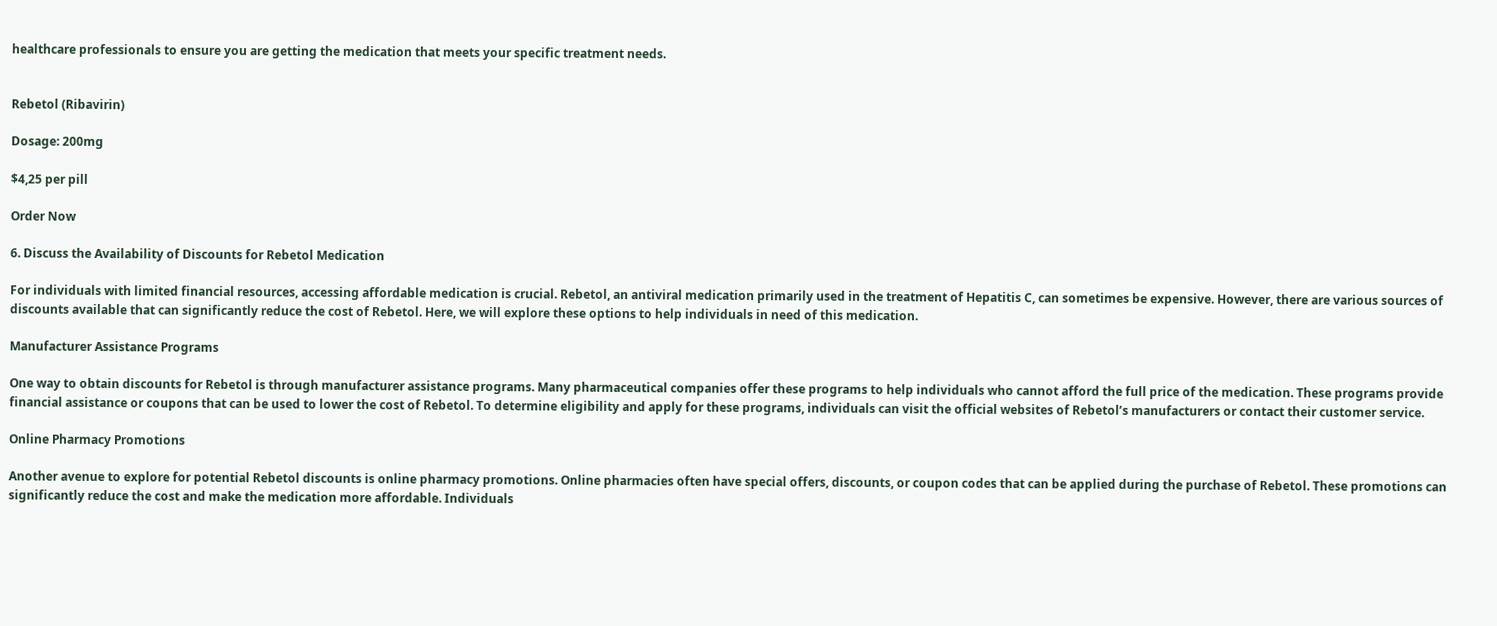healthcare professionals to ensure you are getting the medication that meets your specific treatment needs.


Rebetol (Ribavirin)

Dosage: 200mg

$4,25 per pill

Order Now

6. Discuss the Availability of Discounts for Rebetol Medication

For individuals with limited financial resources, accessing affordable medication is crucial. Rebetol, an antiviral medication primarily used in the treatment of Hepatitis C, can sometimes be expensive. However, there are various sources of discounts available that can significantly reduce the cost of Rebetol. Here, we will explore these options to help individuals in need of this medication.

Manufacturer Assistance Programs

One way to obtain discounts for Rebetol is through manufacturer assistance programs. Many pharmaceutical companies offer these programs to help individuals who cannot afford the full price of the medication. These programs provide financial assistance or coupons that can be used to lower the cost of Rebetol. To determine eligibility and apply for these programs, individuals can visit the official websites of Rebetol’s manufacturers or contact their customer service.

Online Pharmacy Promotions

Another avenue to explore for potential Rebetol discounts is online pharmacy promotions. Online pharmacies often have special offers, discounts, or coupon codes that can be applied during the purchase of Rebetol. These promotions can significantly reduce the cost and make the medication more affordable. Individuals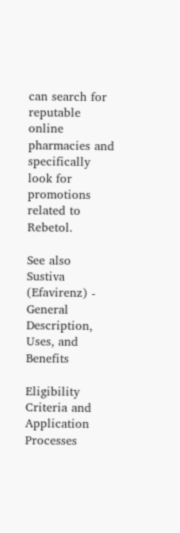can search for reputable online pharmacies and specifically look for promotions related to Rebetol.

See also  Sustiva (Efavirenz) - General Description, Uses, and Benefits

Eligibility Criteria and Application Processes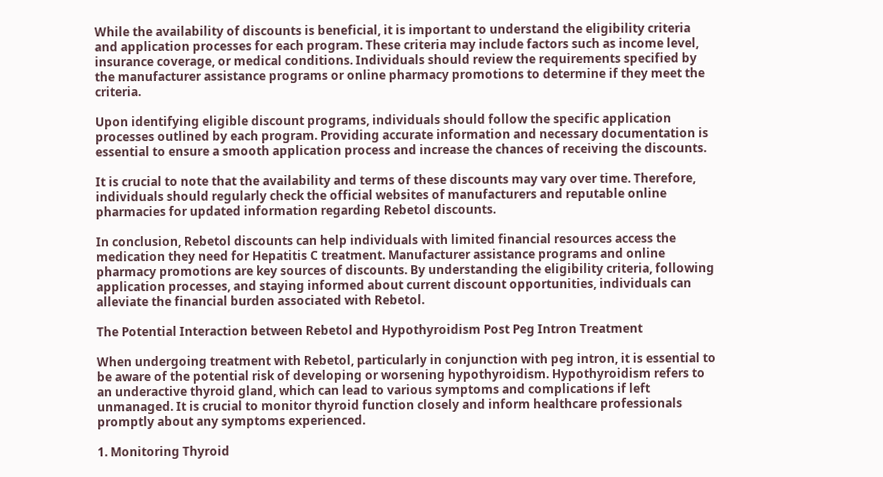While the availability of discounts is beneficial, it is important to understand the eligibility criteria and application processes for each program. These criteria may include factors such as income level, insurance coverage, or medical conditions. Individuals should review the requirements specified by the manufacturer assistance programs or online pharmacy promotions to determine if they meet the criteria.

Upon identifying eligible discount programs, individuals should follow the specific application processes outlined by each program. Providing accurate information and necessary documentation is essential to ensure a smooth application process and increase the chances of receiving the discounts.

It is crucial to note that the availability and terms of these discounts may vary over time. Therefore, individuals should regularly check the official websites of manufacturers and reputable online pharmacies for updated information regarding Rebetol discounts.

In conclusion, Rebetol discounts can help individuals with limited financial resources access the medication they need for Hepatitis C treatment. Manufacturer assistance programs and online pharmacy promotions are key sources of discounts. By understanding the eligibility criteria, following application processes, and staying informed about current discount opportunities, individuals can alleviate the financial burden associated with Rebetol.

The Potential Interaction between Rebetol and Hypothyroidism Post Peg Intron Treatment

When undergoing treatment with Rebetol, particularly in conjunction with peg intron, it is essential to be aware of the potential risk of developing or worsening hypothyroidism. Hypothyroidism refers to an underactive thyroid gland, which can lead to various symptoms and complications if left unmanaged. It is crucial to monitor thyroid function closely and inform healthcare professionals promptly about any symptoms experienced.

1. Monitoring Thyroid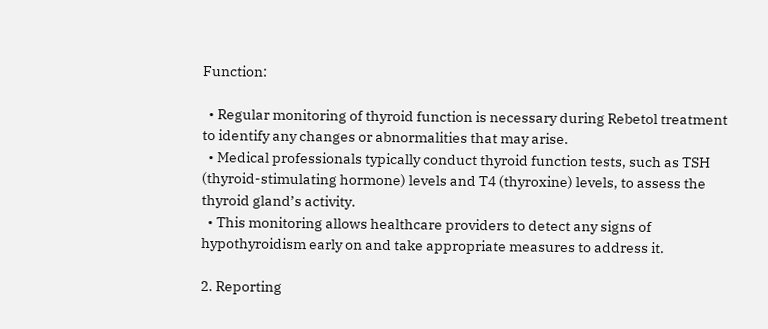Function:

  • Regular monitoring of thyroid function is necessary during Rebetol treatment to identify any changes or abnormalities that may arise.
  • Medical professionals typically conduct thyroid function tests, such as TSH (thyroid-stimulating hormone) levels and T4 (thyroxine) levels, to assess the thyroid gland’s activity.
  • This monitoring allows healthcare providers to detect any signs of hypothyroidism early on and take appropriate measures to address it.

2. Reporting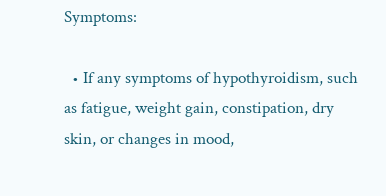Symptoms:

  • If any symptoms of hypothyroidism, such as fatigue, weight gain, constipation, dry skin, or changes in mood,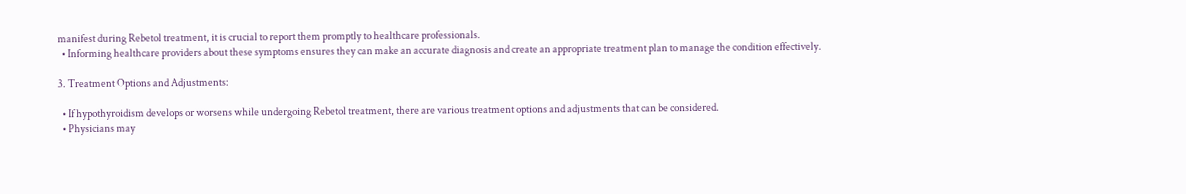manifest during Rebetol treatment, it is crucial to report them promptly to healthcare professionals.
  • Informing healthcare providers about these symptoms ensures they can make an accurate diagnosis and create an appropriate treatment plan to manage the condition effectively.

3. Treatment Options and Adjustments:

  • If hypothyroidism develops or worsens while undergoing Rebetol treatment, there are various treatment options and adjustments that can be considered.
  • Physicians may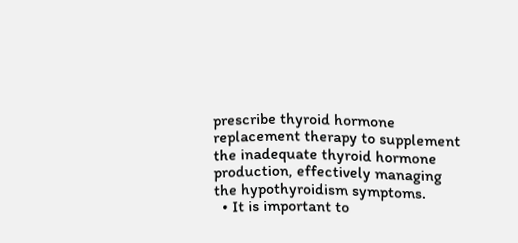prescribe thyroid hormone replacement therapy to supplement the inadequate thyroid hormone production, effectively managing the hypothyroidism symptoms.
  • It is important to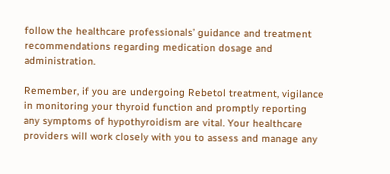follow the healthcare professionals’ guidance and treatment recommendations regarding medication dosage and administration.

Remember, if you are undergoing Rebetol treatment, vigilance in monitoring your thyroid function and promptly reporting any symptoms of hypothyroidism are vital. Your healthcare providers will work closely with you to assess and manage any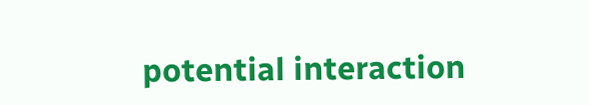potential interaction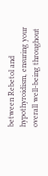between Rebetol and hypothyroidism, ensuring your overall well-being throughout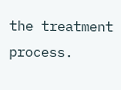the treatment process.